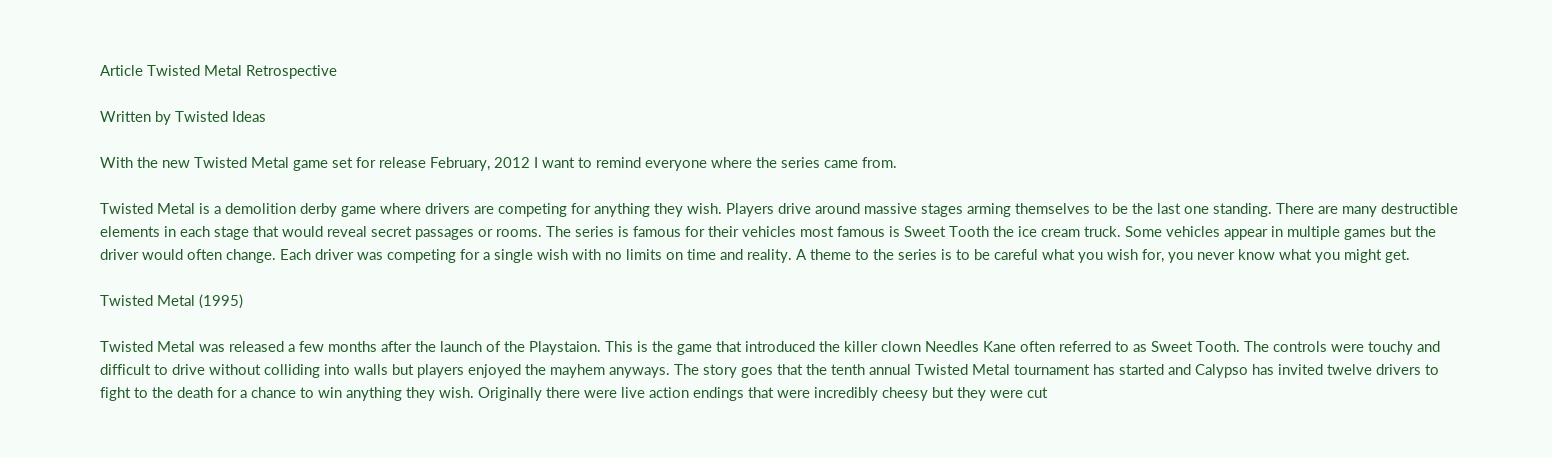Article Twisted Metal Retrospective

Written by Twisted Ideas

With the new Twisted Metal game set for release February, 2012 I want to remind everyone where the series came from.

Twisted Metal is a demolition derby game where drivers are competing for anything they wish. Players drive around massive stages arming themselves to be the last one standing. There are many destructible elements in each stage that would reveal secret passages or rooms. The series is famous for their vehicles most famous is Sweet Tooth the ice cream truck. Some vehicles appear in multiple games but the driver would often change. Each driver was competing for a single wish with no limits on time and reality. A theme to the series is to be careful what you wish for, you never know what you might get.

Twisted Metal (1995)

Twisted Metal was released a few months after the launch of the Playstaion. This is the game that introduced the killer clown Needles Kane often referred to as Sweet Tooth. The controls were touchy and difficult to drive without colliding into walls but players enjoyed the mayhem anyways. The story goes that the tenth annual Twisted Metal tournament has started and Calypso has invited twelve drivers to fight to the death for a chance to win anything they wish. Originally there were live action endings that were incredibly cheesy but they were cut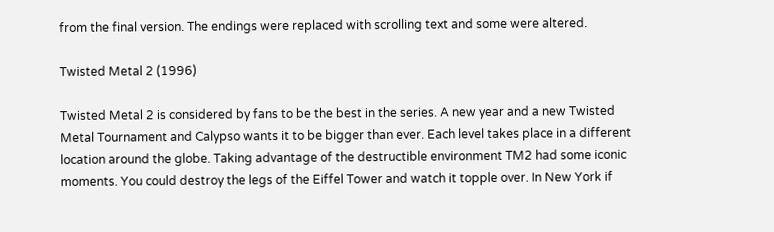from the final version. The endings were replaced with scrolling text and some were altered.

Twisted Metal 2 (1996)

Twisted Metal 2 is considered by fans to be the best in the series. A new year and a new Twisted Metal Tournament and Calypso wants it to be bigger than ever. Each level takes place in a different location around the globe. Taking advantage of the destructible environment TM2 had some iconic moments. You could destroy the legs of the Eiffel Tower and watch it topple over. In New York if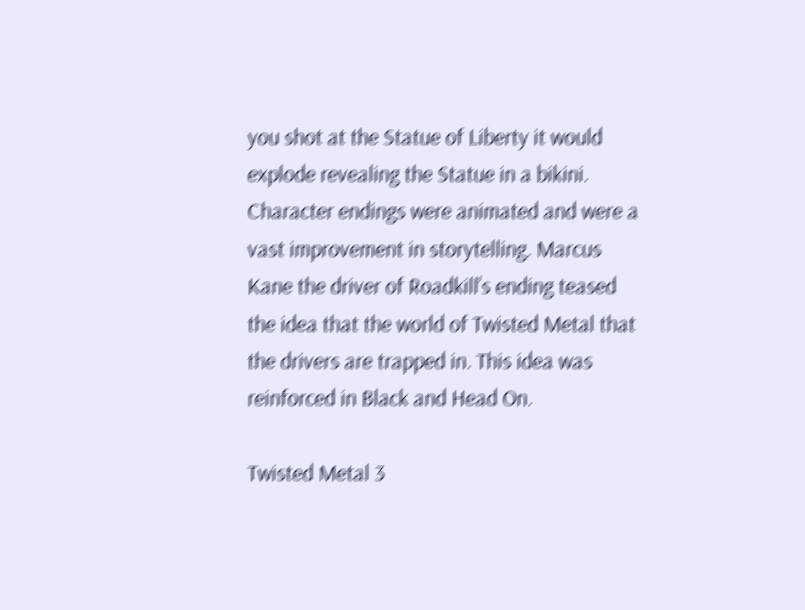you shot at the Statue of Liberty it would explode revealing the Statue in a bikini. Character endings were animated and were a vast improvement in storytelling. Marcus Kane the driver of Roadkill’s ending teased the idea that the world of Twisted Metal that the drivers are trapped in. This idea was reinforced in Black and Head On.

Twisted Metal 3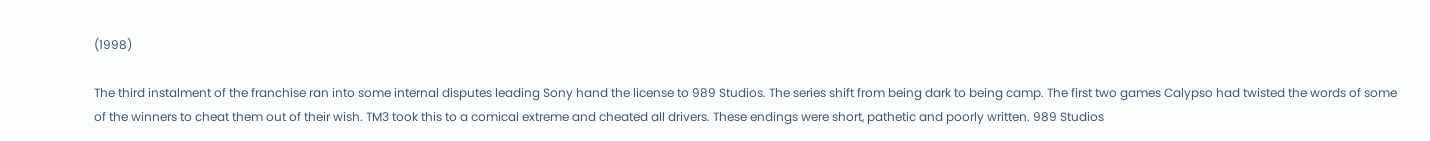(1998)

The third instalment of the franchise ran into some internal disputes leading Sony hand the license to 989 Studios. The series shift from being dark to being camp. The first two games Calypso had twisted the words of some of the winners to cheat them out of their wish. TM3 took this to a comical extreme and cheated all drivers. These endings were short, pathetic and poorly written. 989 Studios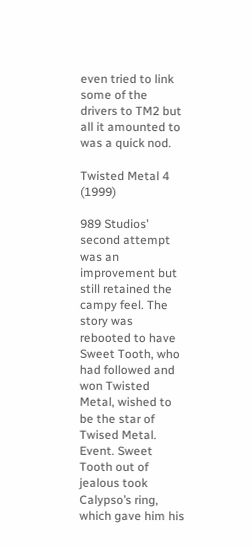even tried to link some of the drivers to TM2 but all it amounted to was a quick nod.

Twisted Metal 4 (1999)

989 Studios’ second attempt was an improvement but still retained the campy feel. The story was rebooted to have Sweet Tooth, who had followed and won Twisted Metal, wished to be the star of Twised Metal. Event. Sweet Tooth out of jealous took Calypso’s ring, which gave him his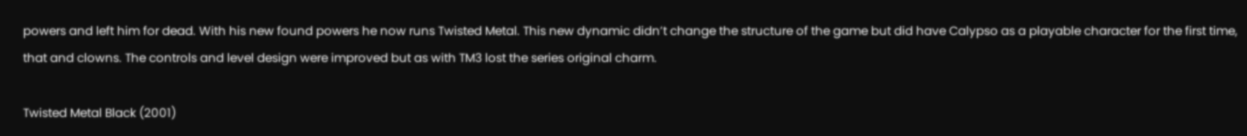powers and left him for dead. With his new found powers he now runs Twisted Metal. This new dynamic didn’t change the structure of the game but did have Calypso as a playable character for the first time, that and clowns. The controls and level design were improved but as with TM3 lost the series original charm.

Twisted Metal Black (2001)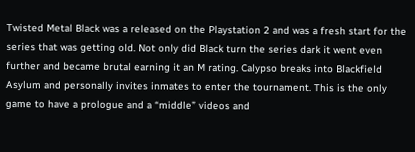Twisted Metal Black was a released on the Playstation 2 and was a fresh start for the series that was getting old. Not only did Black turn the series dark it went even further and became brutal earning it an M rating. Calypso breaks into Blackfield Asylum and personally invites inmates to enter the tournament. This is the only game to have a prologue and a “middle” videos and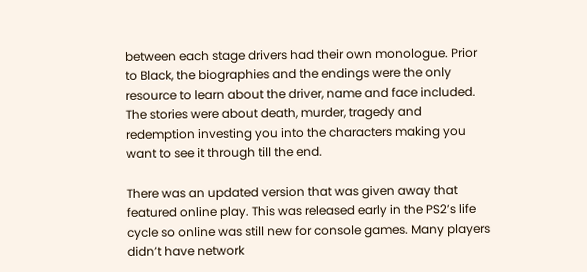between each stage drivers had their own monologue. Prior to Black, the biographies and the endings were the only resource to learn about the driver, name and face included. The stories were about death, murder, tragedy and redemption investing you into the characters making you want to see it through till the end.

There was an updated version that was given away that featured online play. This was released early in the PS2’s life cycle so online was still new for console games. Many players didn’t have network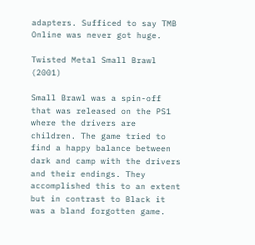adapters. Sufficed to say TMB Online was never got huge.

Twisted Metal Small Brawl (2001)

Small Brawl was a spin-off that was released on the PS1 where the drivers are children. The game tried to find a happy balance between dark and camp with the drivers and their endings. They accomplished this to an extent but in contrast to Black it was a bland forgotten game.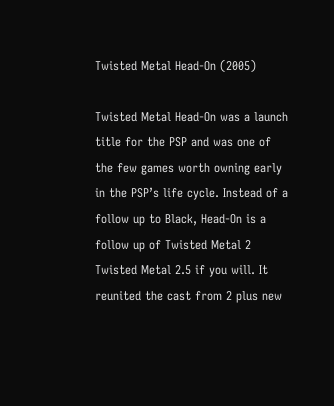Twisted Metal Head-On (2005)

Twisted Metal Head-On was a launch title for the PSP and was one of the few games worth owning early in the PSP’s life cycle. Instead of a follow up to Black, Head-On is a follow up of Twisted Metal 2 Twisted Metal 2.5 if you will. It reunited the cast from 2 plus new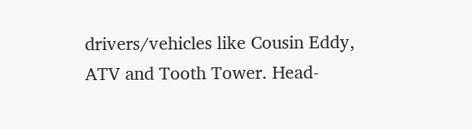drivers/vehicles like Cousin Eddy, ATV and Tooth Tower. Head-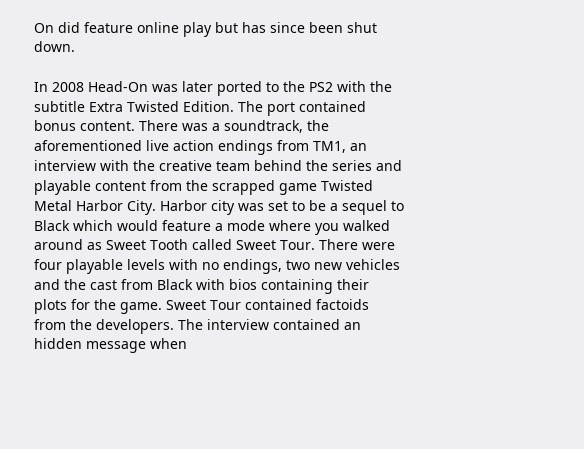On did feature online play but has since been shut down.

In 2008 Head-On was later ported to the PS2 with the subtitle Extra Twisted Edition. The port contained bonus content. There was a soundtrack, the aforementioned live action endings from TM1, an interview with the creative team behind the series and playable content from the scrapped game Twisted Metal Harbor City. Harbor city was set to be a sequel to Black which would feature a mode where you walked around as Sweet Tooth called Sweet Tour. There were four playable levels with no endings, two new vehicles and the cast from Black with bios containing their plots for the game. Sweet Tour contained factoids from the developers. The interview contained an hidden message when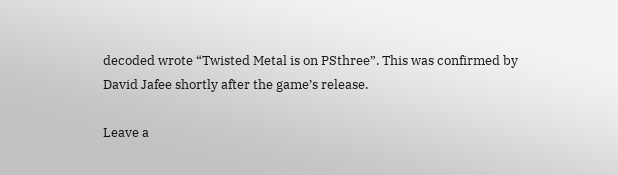decoded wrote “Twisted Metal is on PSthree”. This was confirmed by David Jafee shortly after the game’s release.

Leave a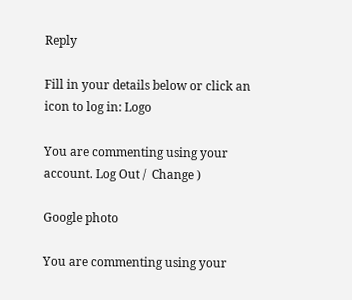Reply

Fill in your details below or click an icon to log in: Logo

You are commenting using your account. Log Out /  Change )

Google photo

You are commenting using your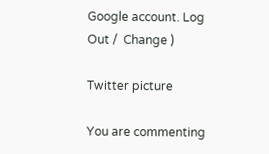Google account. Log Out /  Change )

Twitter picture

You are commenting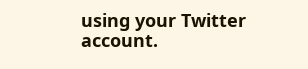using your Twitter account.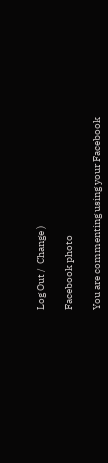Log Out /  Change )

Facebook photo

You are commenting using your Facebook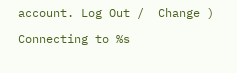account. Log Out /  Change )

Connecting to %s